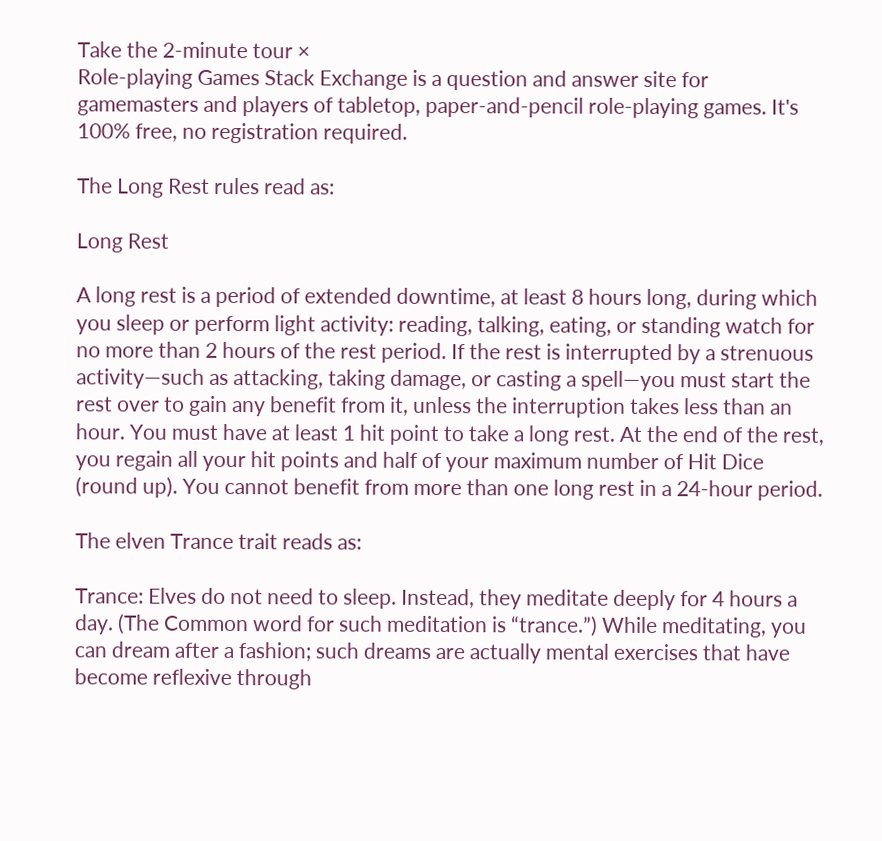Take the 2-minute tour ×
Role-playing Games Stack Exchange is a question and answer site for gamemasters and players of tabletop, paper-and-pencil role-playing games. It's 100% free, no registration required.

The Long Rest rules read as:

Long Rest

A long rest is a period of extended downtime, at least 8 hours long, during which you sleep or perform light activity: reading, talking, eating, or standing watch for no more than 2 hours of the rest period. If the rest is interrupted by a strenuous activity—such as attacking, taking damage, or casting a spell—you must start the rest over to gain any benefit from it, unless the interruption takes less than an hour. You must have at least 1 hit point to take a long rest. At the end of the rest, you regain all your hit points and half of your maximum number of Hit Dice (round up). You cannot benefit from more than one long rest in a 24-hour period.

The elven Trance trait reads as:

Trance: Elves do not need to sleep. Instead, they meditate deeply for 4 hours a day. (The Common word for such meditation is “trance.”) While meditating, you can dream after a fashion; such dreams are actually mental exercises that have become reflexive through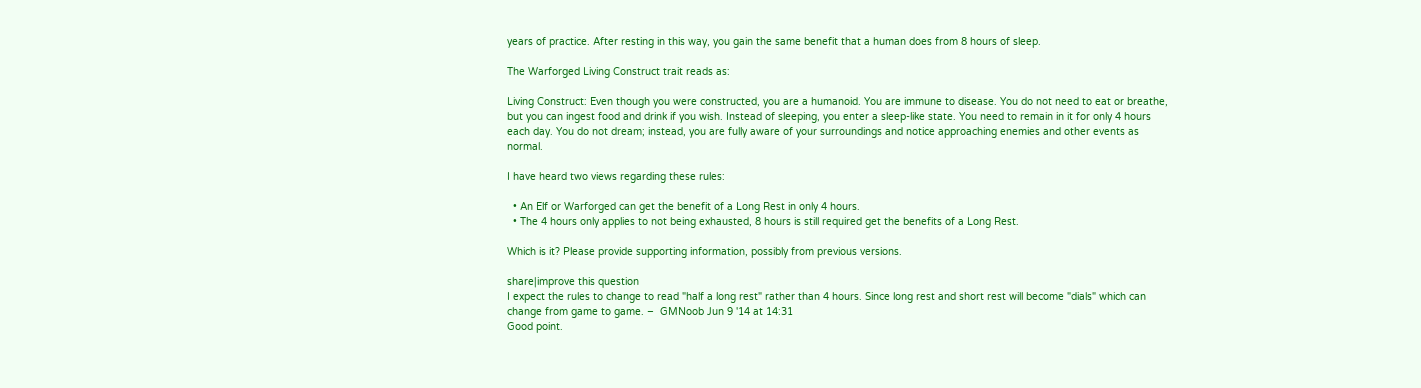years of practice. After resting in this way, you gain the same benefit that a human does from 8 hours of sleep.

The Warforged Living Construct trait reads as:

Living Construct: Even though you were constructed, you are a humanoid. You are immune to disease. You do not need to eat or breathe, but you can ingest food and drink if you wish. Instead of sleeping, you enter a sleep-like state. You need to remain in it for only 4 hours each day. You do not dream; instead, you are fully aware of your surroundings and notice approaching enemies and other events as normal.

I have heard two views regarding these rules:

  • An Elf or Warforged can get the benefit of a Long Rest in only 4 hours.
  • The 4 hours only applies to not being exhausted, 8 hours is still required get the benefits of a Long Rest.

Which is it? Please provide supporting information, possibly from previous versions.

share|improve this question
I expect the rules to change to read "half a long rest" rather than 4 hours. Since long rest and short rest will become "dials" which can change from game to game. –  GMNoob Jun 9 '14 at 14:31
Good point.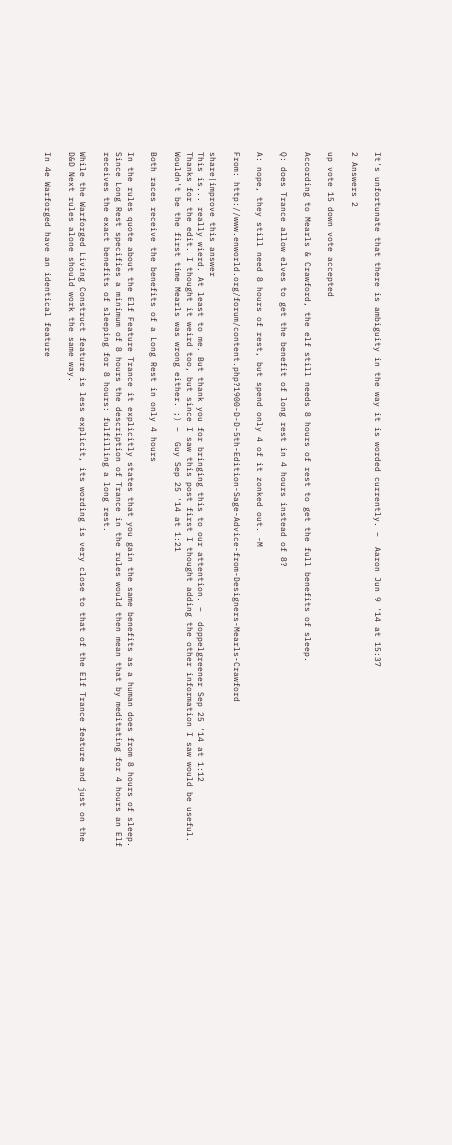It's unfortunate that there is ambiguity in the way it is worded currently. –  Aaron Jun 9 '14 at 15:37

2 Answers 2

up vote 15 down vote accepted

According to Mearls & Crawford, the elf still needs 8 hours of rest to get the full benefits of sleep.

Q: does Trance allow elves to get the benefit of long rest in 4 hours instead of 8?

A: nope, they still need 8 hours of rest, but spend only 4 of it zonked out. -M

From: http://www.enworld.org/forum/content.php?1900-D-D-5th-Edition-Sage-Advice-from-Designers-Mearls-Crawford

share|improve this answer
This is... really wierd. At least to me. But thank you for bringing this to our attention. –  doppelgreener Sep 25 '14 at 1:12
Thanks for the edit. I thought it weird too, but since I saw this post first I thought adding the other information I saw would be useful. Wouldn't be the first time Mearls was wrong either. ;) –  Guy Sep 25 '14 at 1:21

Both races receive the benefits of a Long Rest in only 4 hours

In the rules quote about the Elf Feature Trance it explicitly states that you gain the same benefits as a human does from 8 hours of sleep. Since Long Rest specifies a minimum of 8 hours the description of Trance in the rules would then mean that by meditating for 4 hours an Elf receives the exact benefits of sleeping for 8 hours: fulfilling a long rest.

While the Warforged Living Construct feature is less explicit, its wording is very close to that of the Elf Trance feature and just on the D&D Next rules alone should work the same way.

In 4e Warforged have an identical feature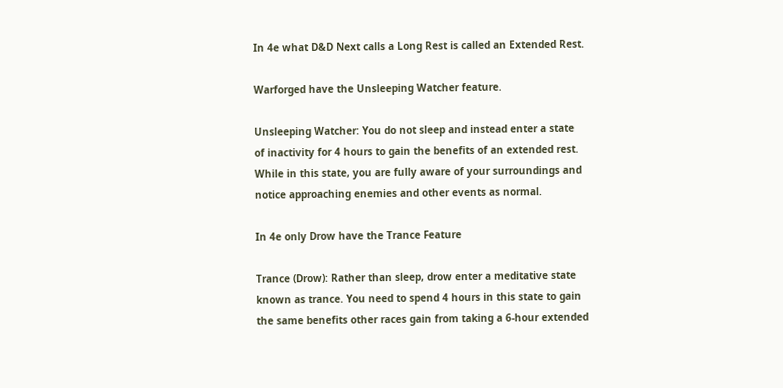In 4e what D&D Next calls a Long Rest is called an Extended Rest.

Warforged have the Unsleeping Watcher feature.

Unsleeping Watcher: You do not sleep and instead enter a state of inactivity for 4 hours to gain the benefits of an extended rest. While in this state, you are fully aware of your surroundings and notice approaching enemies and other events as normal.

In 4e only Drow have the Trance Feature

Trance (Drow): Rather than sleep, drow enter a meditative state known as trance. You need to spend 4 hours in this state to gain the same benefits other races gain from taking a 6-hour extended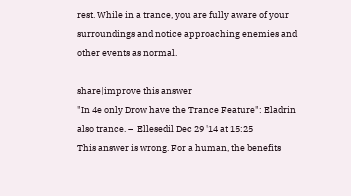rest. While in a trance, you are fully aware of your surroundings and notice approaching enemies and other events as normal.

share|improve this answer
"In 4e only Drow have the Trance Feature": Eladrin also trance. –  Ellesedil Dec 29 '14 at 15:25
This answer is wrong. For a human, the benefits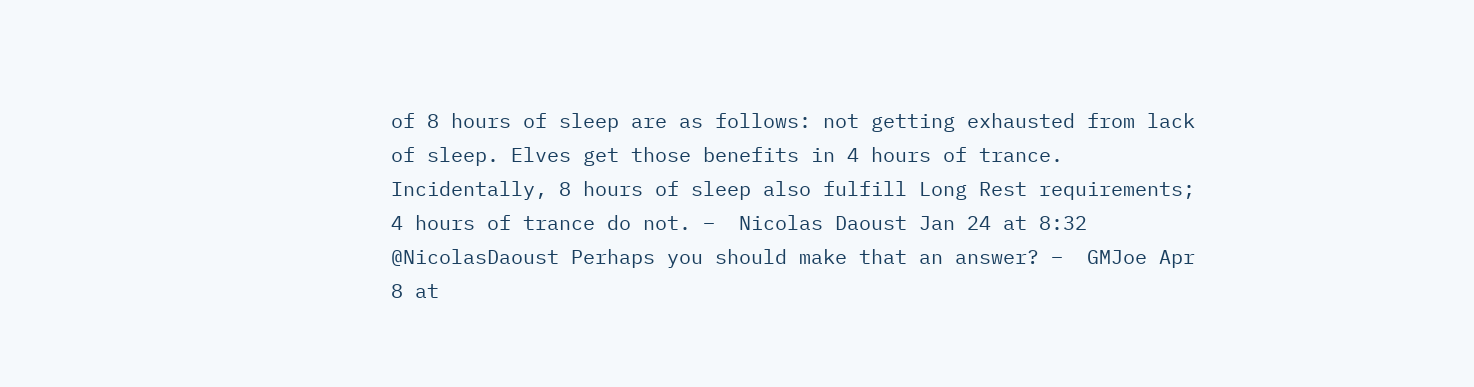of 8 hours of sleep are as follows: not getting exhausted from lack of sleep. Elves get those benefits in 4 hours of trance. Incidentally, 8 hours of sleep also fulfill Long Rest requirements; 4 hours of trance do not. –  Nicolas Daoust Jan 24 at 8:32
@NicolasDaoust Perhaps you should make that an answer? –  GMJoe Apr 8 at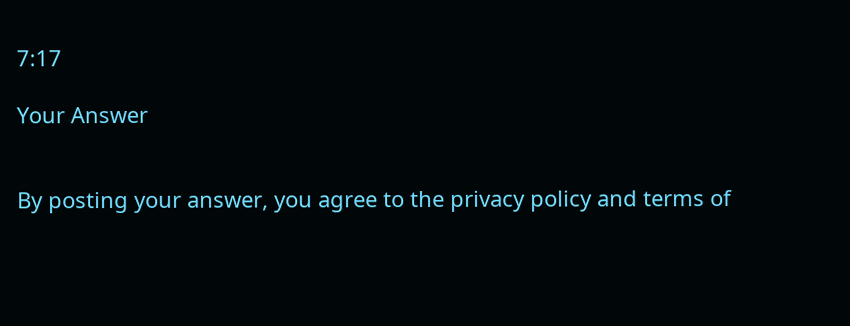7:17

Your Answer


By posting your answer, you agree to the privacy policy and terms of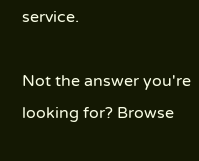service.

Not the answer you're looking for? Browse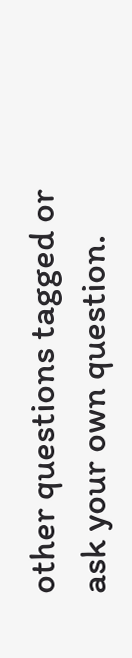other questions tagged or ask your own question.